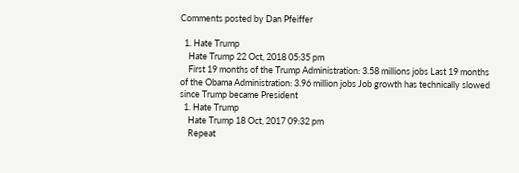Comments posted by Dan Pfeiffer

  1. Hate Trump
    Hate Trump 22 Oct, 2018 05:35 pm
    First 19 months of the Trump Administration: 3.58 millions jobs Last 19 months of the Obama Administration: 3.96 million jobs Job growth has technically slowed since Trump became President
  1. Hate Trump
    Hate Trump 18 Oct, 2017 09:32 pm
    Repeat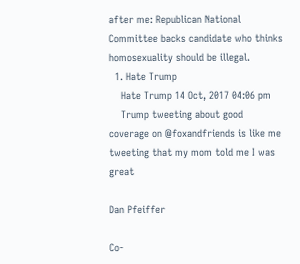after me: Republican National Committee backs candidate who thinks homosexuality should be illegal.
  1. Hate Trump
    Hate Trump 14 Oct, 2017 04:06 pm
    Trump tweeting about good coverage on @foxandfriends is like me tweeting that my mom told me I was great

Dan Pfeiffer

Co-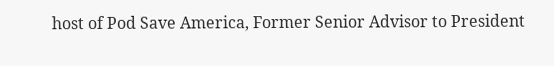host of Pod Save America, Former Senior Advisor to President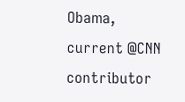Obama, current @CNN contributor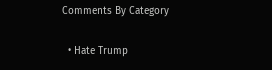Comments By Category

  • Hate Trump